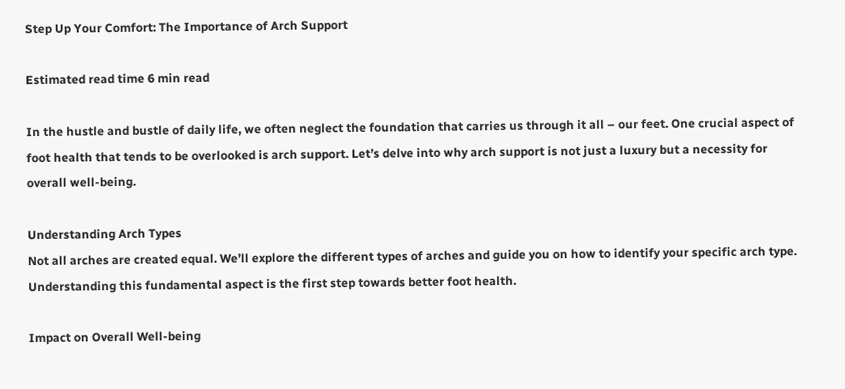Step Up Your Comfort: The Importance of Arch Support

Estimated read time 6 min read

In the hustle and bustle of daily life, we often neglect the foundation that carries us through it all – our feet. One crucial aspect of foot health that tends to be overlooked is arch support. Let’s delve into why arch support is not just a luxury but a necessity for overall well-being.

Understanding Arch Types
Not all arches are created equal. We’ll explore the different types of arches and guide you on how to identify your specific arch type. Understanding this fundamental aspect is the first step towards better foot health.

Impact on Overall Well-being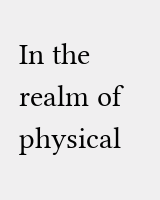In the realm of physical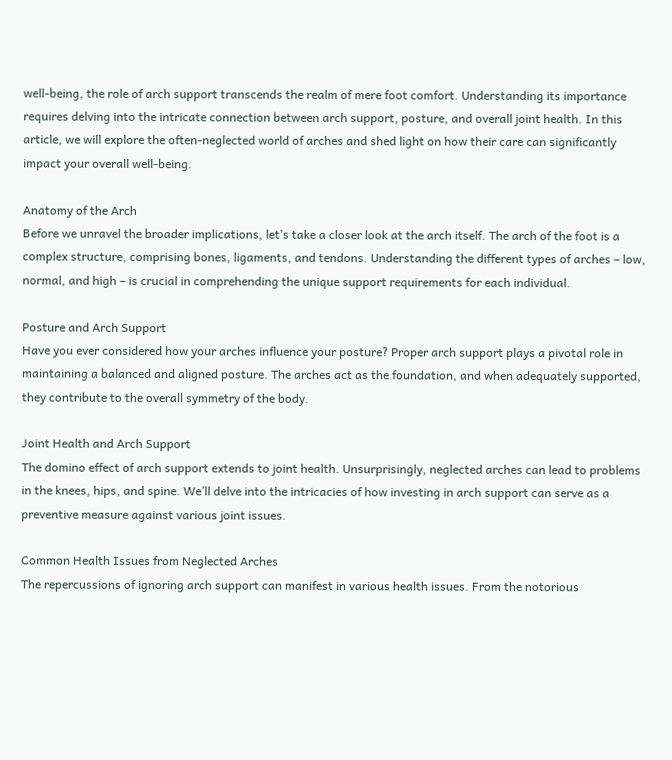well-being, the role of arch support transcends the realm of mere foot comfort. Understanding its importance requires delving into the intricate connection between arch support, posture, and overall joint health. In this article, we will explore the often-neglected world of arches and shed light on how their care can significantly impact your overall well-being.

Anatomy of the Arch
Before we unravel the broader implications, let’s take a closer look at the arch itself. The arch of the foot is a complex structure, comprising bones, ligaments, and tendons. Understanding the different types of arches – low, normal, and high – is crucial in comprehending the unique support requirements for each individual.

Posture and Arch Support
Have you ever considered how your arches influence your posture? Proper arch support plays a pivotal role in maintaining a balanced and aligned posture. The arches act as the foundation, and when adequately supported, they contribute to the overall symmetry of the body.

Joint Health and Arch Support
The domino effect of arch support extends to joint health. Unsurprisingly, neglected arches can lead to problems in the knees, hips, and spine. We’ll delve into the intricacies of how investing in arch support can serve as a preventive measure against various joint issues.

Common Health Issues from Neglected Arches
The repercussions of ignoring arch support can manifest in various health issues. From the notorious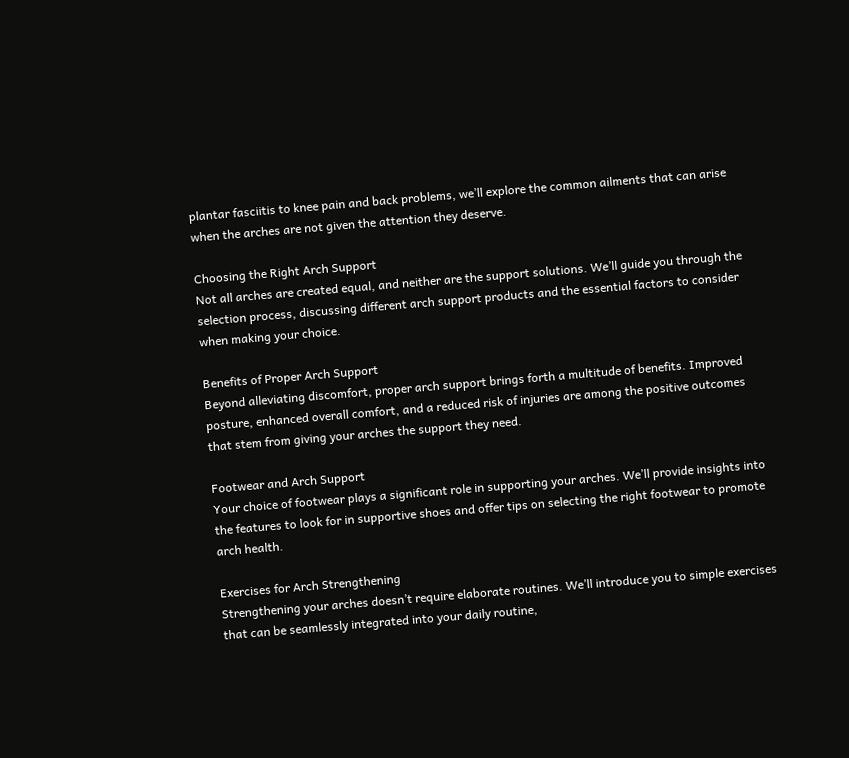plantar fasciitis to knee pain and back problems, we’ll explore the common ailments that can arise when the arches are not given the attention they deserve.

Choosing the Right Arch Support
Not all arches are created equal, and neither are the support solutions. We’ll guide you through the selection process, discussing different arch support products and the essential factors to consider when making your choice.

Benefits of Proper Arch Support
Beyond alleviating discomfort, proper arch support brings forth a multitude of benefits. Improved posture, enhanced overall comfort, and a reduced risk of injuries are among the positive outcomes that stem from giving your arches the support they need.

Footwear and Arch Support
Your choice of footwear plays a significant role in supporting your arches. We’ll provide insights into the features to look for in supportive shoes and offer tips on selecting the right footwear to promote arch health.

Exercises for Arch Strengthening
Strengthening your arches doesn’t require elaborate routines. We’ll introduce you to simple exercises that can be seamlessly integrated into your daily routine,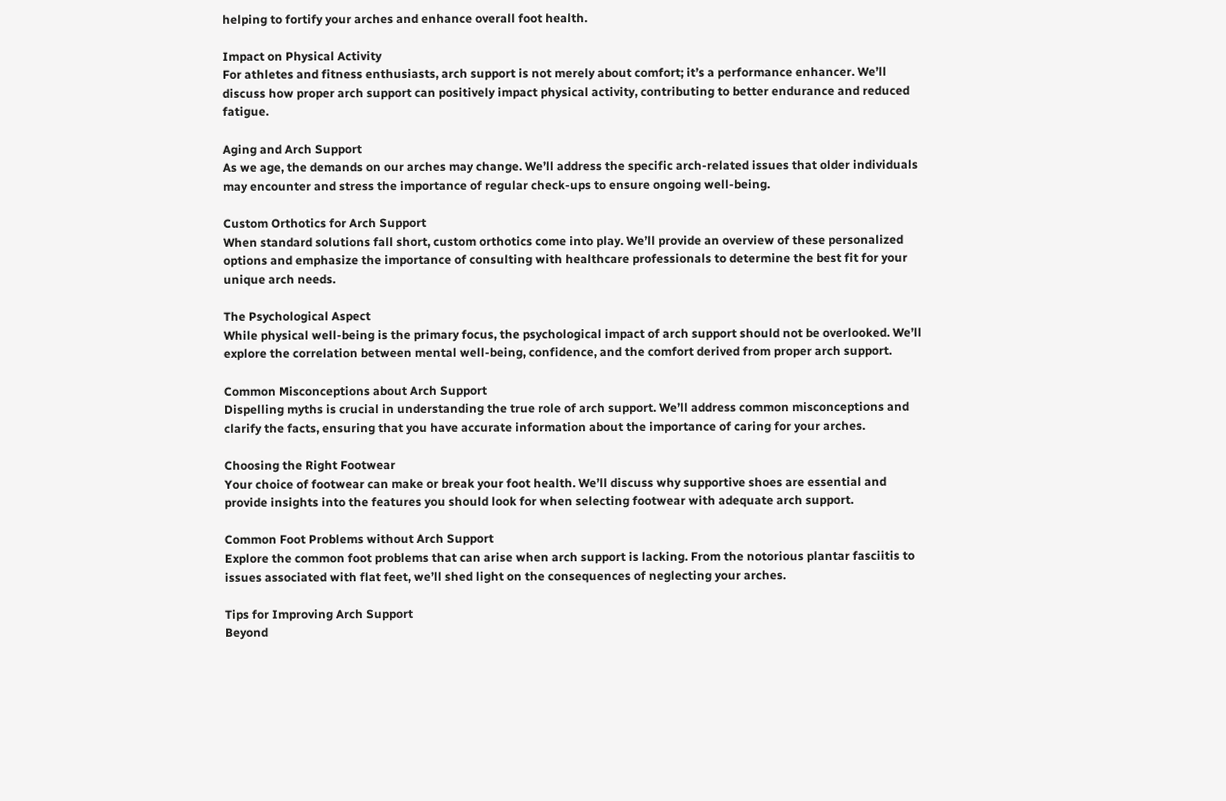helping to fortify your arches and enhance overall foot health.

Impact on Physical Activity
For athletes and fitness enthusiasts, arch support is not merely about comfort; it’s a performance enhancer. We’ll discuss how proper arch support can positively impact physical activity, contributing to better endurance and reduced fatigue.

Aging and Arch Support
As we age, the demands on our arches may change. We’ll address the specific arch-related issues that older individuals may encounter and stress the importance of regular check-ups to ensure ongoing well-being.

Custom Orthotics for Arch Support
When standard solutions fall short, custom orthotics come into play. We’ll provide an overview of these personalized options and emphasize the importance of consulting with healthcare professionals to determine the best fit for your unique arch needs.

The Psychological Aspect
While physical well-being is the primary focus, the psychological impact of arch support should not be overlooked. We’ll explore the correlation between mental well-being, confidence, and the comfort derived from proper arch support.

Common Misconceptions about Arch Support
Dispelling myths is crucial in understanding the true role of arch support. We’ll address common misconceptions and clarify the facts, ensuring that you have accurate information about the importance of caring for your arches.

Choosing the Right Footwear
Your choice of footwear can make or break your foot health. We’ll discuss why supportive shoes are essential and provide insights into the features you should look for when selecting footwear with adequate arch support.

Common Foot Problems without Arch Support
Explore the common foot problems that can arise when arch support is lacking. From the notorious plantar fasciitis to issues associated with flat feet, we’ll shed light on the consequences of neglecting your arches.

Tips for Improving Arch Support
Beyond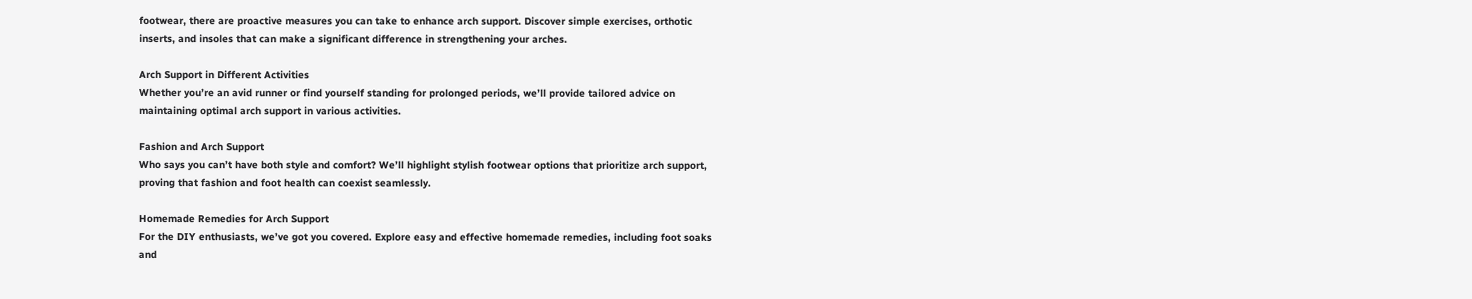footwear, there are proactive measures you can take to enhance arch support. Discover simple exercises, orthotic inserts, and insoles that can make a significant difference in strengthening your arches.

Arch Support in Different Activities
Whether you’re an avid runner or find yourself standing for prolonged periods, we’ll provide tailored advice on maintaining optimal arch support in various activities.

Fashion and Arch Support
Who says you can’t have both style and comfort? We’ll highlight stylish footwear options that prioritize arch support, proving that fashion and foot health can coexist seamlessly.

Homemade Remedies for Arch Support
For the DIY enthusiasts, we’ve got you covered. Explore easy and effective homemade remedies, including foot soaks and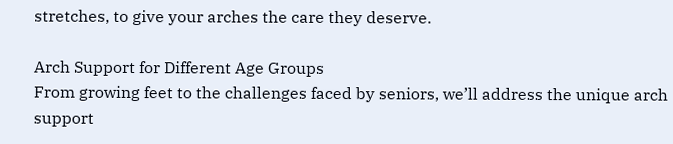stretches, to give your arches the care they deserve.

Arch Support for Different Age Groups
From growing feet to the challenges faced by seniors, we’ll address the unique arch support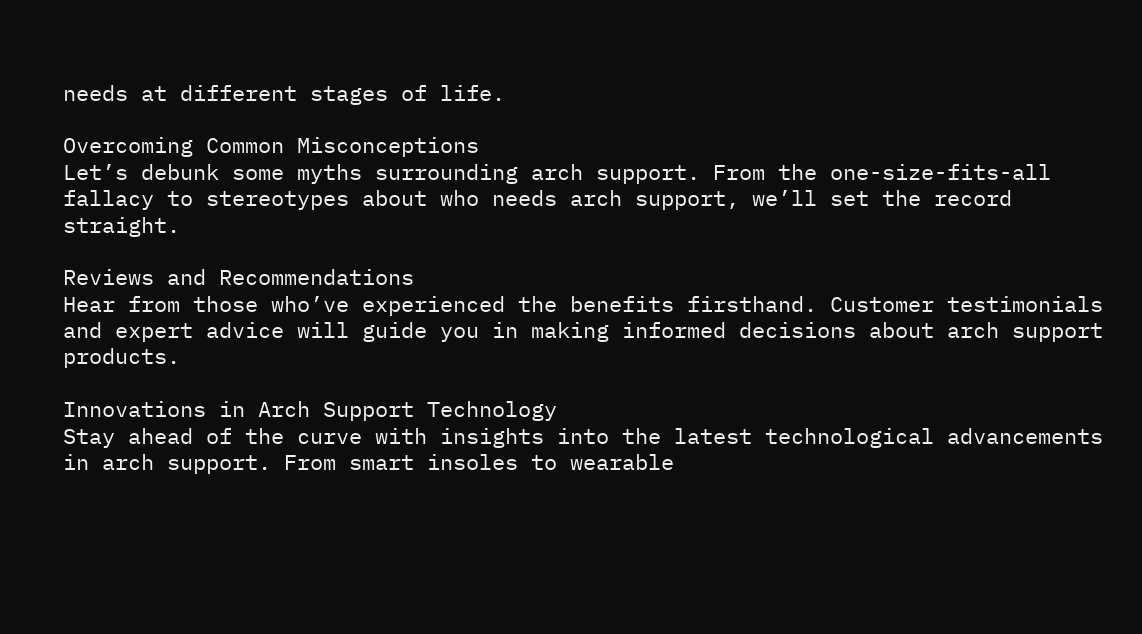needs at different stages of life.

Overcoming Common Misconceptions
Let’s debunk some myths surrounding arch support. From the one-size-fits-all fallacy to stereotypes about who needs arch support, we’ll set the record straight.

Reviews and Recommendations
Hear from those who’ve experienced the benefits firsthand. Customer testimonials and expert advice will guide you in making informed decisions about arch support products.

Innovations in Arch Support Technology
Stay ahead of the curve with insights into the latest technological advancements in arch support. From smart insoles to wearable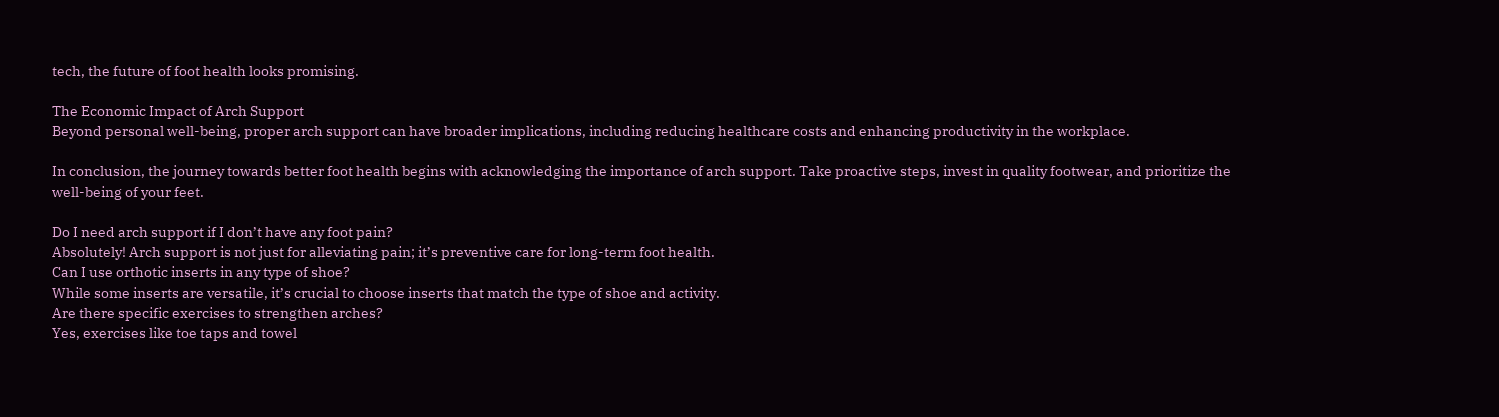tech, the future of foot health looks promising.

The Economic Impact of Arch Support
Beyond personal well-being, proper arch support can have broader implications, including reducing healthcare costs and enhancing productivity in the workplace.

In conclusion, the journey towards better foot health begins with acknowledging the importance of arch support. Take proactive steps, invest in quality footwear, and prioritize the well-being of your feet.

Do I need arch support if I don’t have any foot pain?
Absolutely! Arch support is not just for alleviating pain; it’s preventive care for long-term foot health.
Can I use orthotic inserts in any type of shoe?
While some inserts are versatile, it’s crucial to choose inserts that match the type of shoe and activity.
Are there specific exercises to strengthen arches?
Yes, exercises like toe taps and towel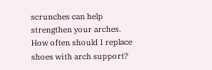scrunches can help strengthen your arches.
How often should I replace shoes with arch support?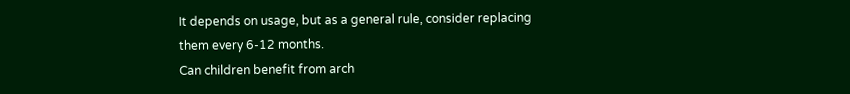It depends on usage, but as a general rule, consider replacing them every 6-12 months.
Can children benefit from arch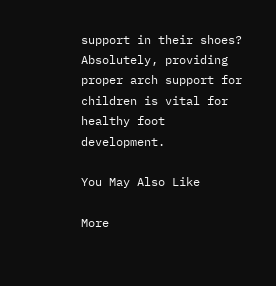support in their shoes?
Absolutely, providing proper arch support for children is vital for healthy foot development.

You May Also Like

More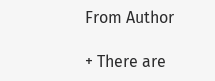From Author

+ There are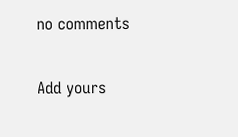no comments

Add yours